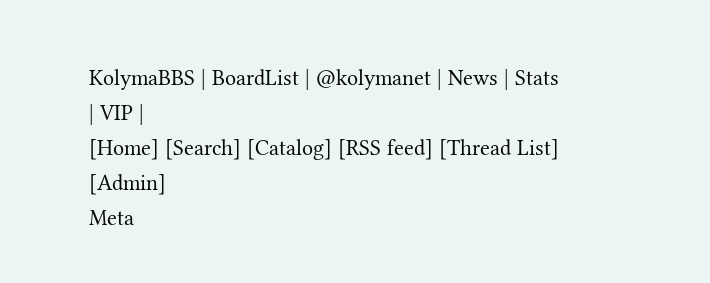KolymaBBS | BoardList | @kolymanet | News | Stats | VIP |
[Home] [Search] [Catalog] [RSS feed] [Thread List] [Admin]
Meta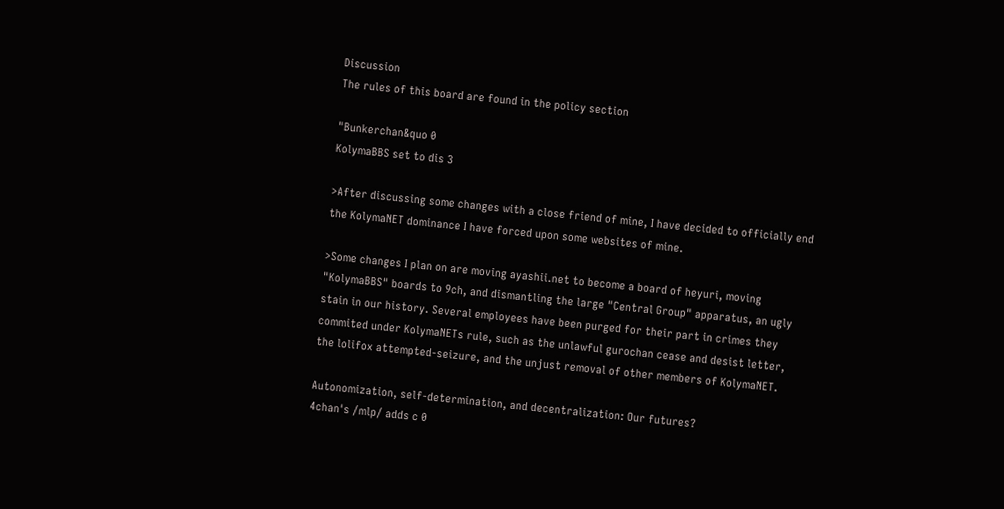Discussion
The rules of this board are found in the policy section

"Bunkerchan&quo 0
KolymaBBS set to dis 3

>After discussing some changes with a close friend of mine, I have decided to officially end the KolymaNET dominance I have forced upon some websites of mine.

>Some changes I plan on are moving ayashii.net to become a board of heyuri, moving "KolymaBBS" boards to 9ch, and dismantling the large "Central Group" apparatus, an ugly stain in our history. Several employees have been purged for their part in crimes they commited under KolymaNETs rule, such as the unlawful gurochan cease and desist letter, the lolifox attempted-seizure, and the unjust removal of other members of KolymaNET.

Autonomization, self-determination, and decentralization: Our futures?
4chan's /mlp/ adds c 0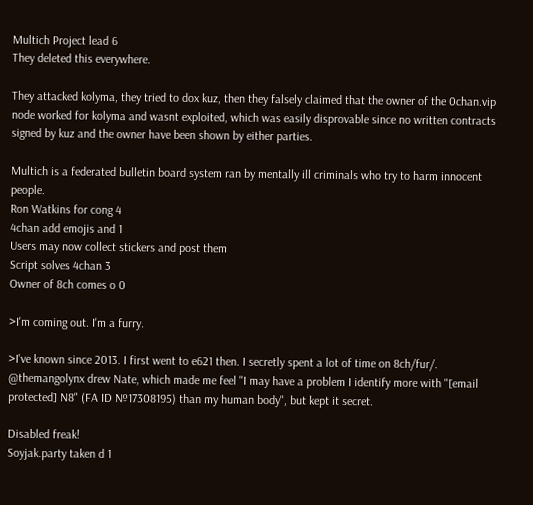Multich Project lead 6
They deleted this everywhere.

They attacked kolyma, they tried to dox kuz, then they falsely claimed that the owner of the 0chan.vip node worked for kolyma and wasnt exploited, which was easily disprovable since no written contracts signed by kuz and the owner have been shown by either parties.

Multich is a federated bulletin board system ran by mentally ill criminals who try to harm innocent people.
Ron Watkins for cong 4
4chan add emojis and 1
Users may now collect stickers and post them
Script solves 4chan 3
Owner of 8ch comes o 0

>I'm coming out. I'm a furry.

>I've known since 2013. I first went to e621 then. I secretly spent a lot of time on 8ch/fur/. @themangolynx drew Nate, which made me feel "I may have a problem I identify more with "[email protected] N8" (FA ID №17308195) than my human body", but kept it secret.

Disabled freak!
Soyjak.party taken d 1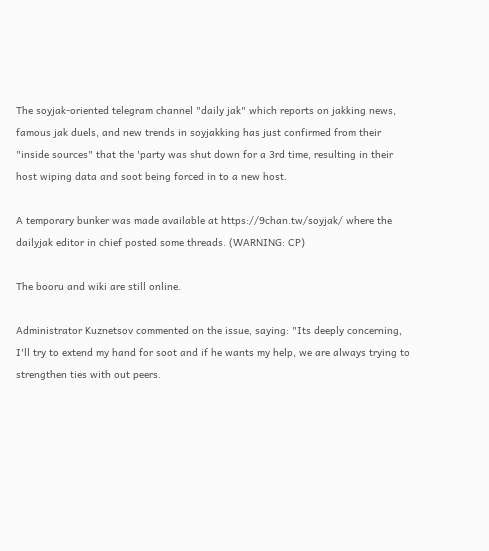The soyjak-oriented telegram channel "daily jak" which reports on jakking news, famous jak duels, and new trends in soyjakking has just confirmed from their "inside sources" that the 'party was shut down for a 3rd time, resulting in their host wiping data and soot being forced in to a new host.

A temporary bunker was made available at https://9chan.tw/soyjak/ where the dailyjak editor in chief posted some threads. (WARNING: CP)

The booru and wiki are still online.

Administrator Kuznetsov commented on the issue, saying: "Its deeply concerning, I'll try to extend my hand for soot and if he wants my help, we are always trying to strengthen ties with out peers.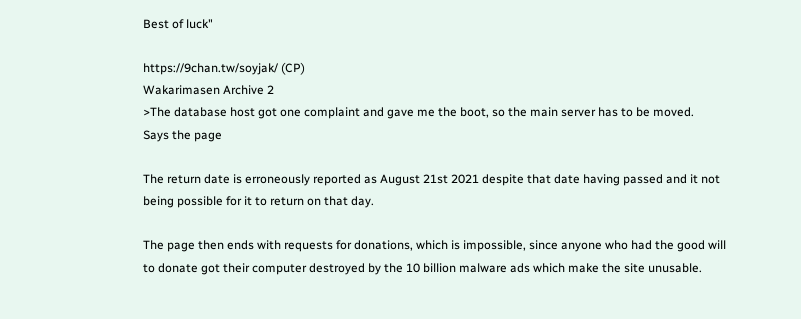Best of luck"

https://9chan.tw/soyjak/ (CP)
Wakarimasen Archive 2
>The database host got one complaint and gave me the boot, so the main server has to be moved.
Says the page

The return date is erroneously reported as August 21st 2021 despite that date having passed and it not being possible for it to return on that day.

The page then ends with requests for donations, which is impossible, since anyone who had the good will to donate got their computer destroyed by the 10 billion malware ads which make the site unusable.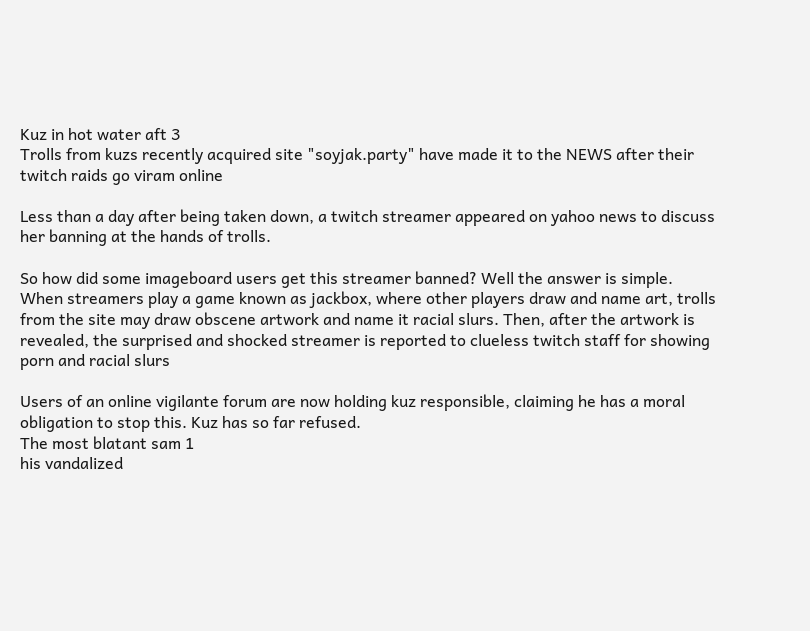Kuz in hot water aft 3
Trolls from kuzs recently acquired site "soyjak.party" have made it to the NEWS after their twitch raids go viram online

Less than a day after being taken down, a twitch streamer appeared on yahoo news to discuss her banning at the hands of trolls.

So how did some imageboard users get this streamer banned? Well the answer is simple. When streamers play a game known as jackbox, where other players draw and name art, trolls from the site may draw obscene artwork and name it racial slurs. Then, after the artwork is revealed, the surprised and shocked streamer is reported to clueless twitch staff for showing porn and racial slurs

Users of an online vigilante forum are now holding kuz responsible, claiming he has a moral obligation to stop this. Kuz has so far refused.
The most blatant sam 1
his vandalized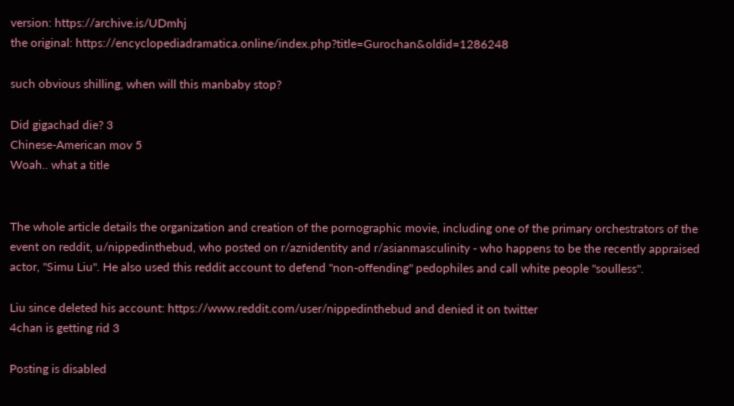version: https://archive.is/UDmhj
the original: https://encyclopediadramatica.online/index.php?title=Gurochan&oldid=1286248

such obvious shilling, when will this manbaby stop?

Did gigachad die? 3
Chinese-American mov 5
Woah.. what a title


The whole article details the organization and creation of the pornographic movie, including one of the primary orchestrators of the event on reddit, u/nippedinthebud, who posted on r/aznidentity and r/asianmasculinity - who happens to be the recently appraised actor, "Simu Liu". He also used this reddit account to defend "non-offending" pedophiles and call white people "soulless".

Liu since deleted his account: https://www.reddit.com/user/nippedinthebud and denied it on twitter
4chan is getting rid 3

Posting is disabled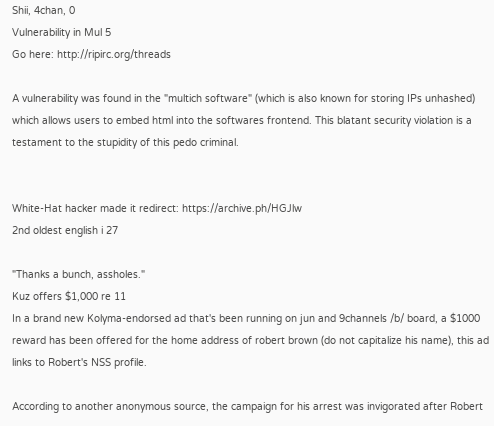Shii, 4chan, 0
Vulnerability in Mul 5
Go here: http://ripirc.org/threads

A vulnerability was found in the "multich software" (which is also known for storing IPs unhashed) which allows users to embed html into the softwares frontend. This blatant security violation is a testament to the stupidity of this pedo criminal.


White-Hat hacker made it redirect: https://archive.ph/HGJlw
2nd oldest english i 27

"Thanks a bunch, assholes."
Kuz offers $1,000 re 11
In a brand new Kolyma-endorsed ad that's been running on jun and 9channels /b/ board, a $1000 reward has been offered for the home address of robert brown (do not capitalize his name), this ad links to Robert's NSS profile.

According to another anonymous source, the campaign for his arrest was invigorated after Robert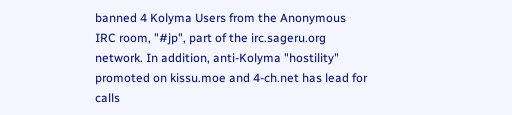banned 4 Kolyma Users from the Anonymous IRC room, "#jp", part of the irc.sageru.org network. In addition, anti-Kolyma "hostility" promoted on kissu.moe and 4-ch.net has lead for calls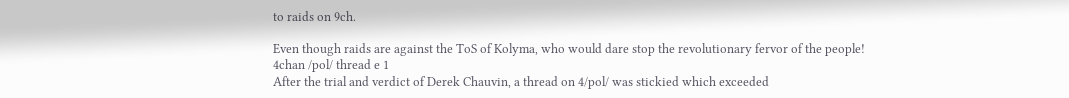to raids on 9ch.

Even though raids are against the ToS of Kolyma, who would dare stop the revolutionary fervor of the people!
4chan /pol/ thread e 1
After the trial and verdict of Derek Chauvin, a thread on 4/pol/ was stickied which exceeded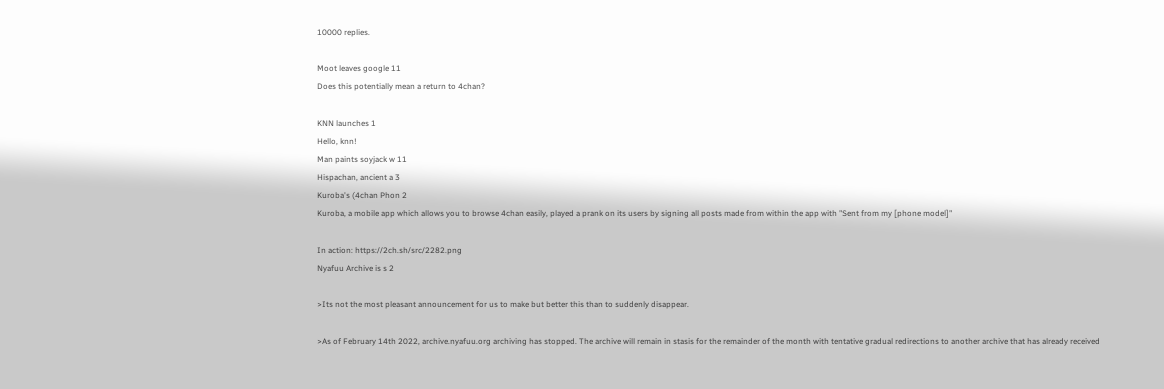10000 replies.

Moot leaves google 11
Does this potentially mean a return to 4chan?

KNN launches 1
Hello, knn!
Man paints soyjack w 11
Hispachan, ancient a 3
Kuroba's (4chan Phon 2
Kuroba, a mobile app which allows you to browse 4chan easily, played a prank on its users by signing all posts made from within the app with "Sent from my [phone model]"

In action: https://2ch.sh/src/2282.png
Nyafuu Archive is s 2

>Its not the most pleasant announcement for us to make but better this than to suddenly disappear.

>As of February 14th 2022, archive.nyafuu.org archiving has stopped. The archive will remain in stasis for the remainder of the month with tentative gradual redirections to another archive that has already received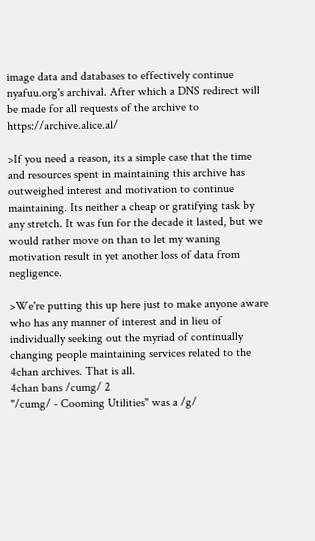image data and databases to effectively continue nyafuu.org's archival. After which a DNS redirect will be made for all requests of the archive to https://archive.alice.al/

>If you need a reason, its a simple case that the time and resources spent in maintaining this archive has outweighed interest and motivation to continue maintaining. Its neither a cheap or gratifying task by any stretch. It was fun for the decade it lasted, but we would rather move on than to let my waning motivation result in yet another loss of data from negligence.

>We're putting this up here just to make anyone aware who has any manner of interest and in lieu of individually seeking out the myriad of continually changing people maintaining services related to the 4chan archives. That is all.
4chan bans /cumg/ 2
"/cumg/ - Cooming Utilities" was a /g/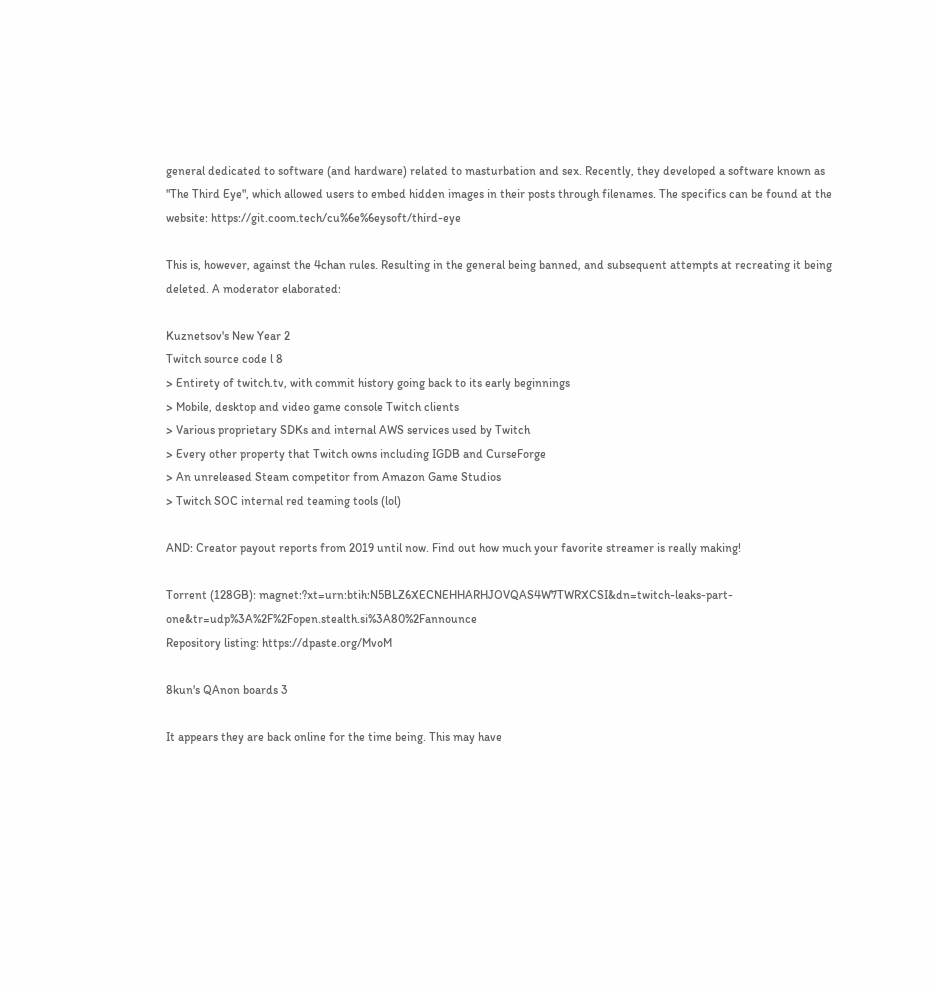general dedicated to software (and hardware) related to masturbation and sex. Recently, they developed a software known as "The Third Eye", which allowed users to embed hidden images in their posts through filenames. The specifics can be found at the website: https://git.coom.tech/cu%6e%6eysoft/third-eye

This is, however, against the 4chan rules. Resulting in the general being banned, and subsequent attempts at recreating it being deleted. A moderator elaborated:

Kuznetsov's New Year 2
Twitch source code l 8
> Entirety of twitch.tv, with commit history going back to its early beginnings
> Mobile, desktop and video game console Twitch clients
> Various proprietary SDKs and internal AWS services used by Twitch
> Every other property that Twitch owns including IGDB and CurseForge
> An unreleased Steam competitor from Amazon Game Studios
> Twitch SOC internal red teaming tools (lol)

AND: Creator payout reports from 2019 until now. Find out how much your favorite streamer is really making!

Torrent (128GB): magnet:?xt=urn:btih:N5BLZ6XECNEHHARHJOVQAS4W7TWRXCSI&dn=twitch-leaks-part-one&tr=udp%3A%2F%2Fopen.stealth.si%3A80%2Fannounce
Repository listing: https://dpaste.org/MvoM

8kun's QAnon boards 3

It appears they are back online for the time being. This may have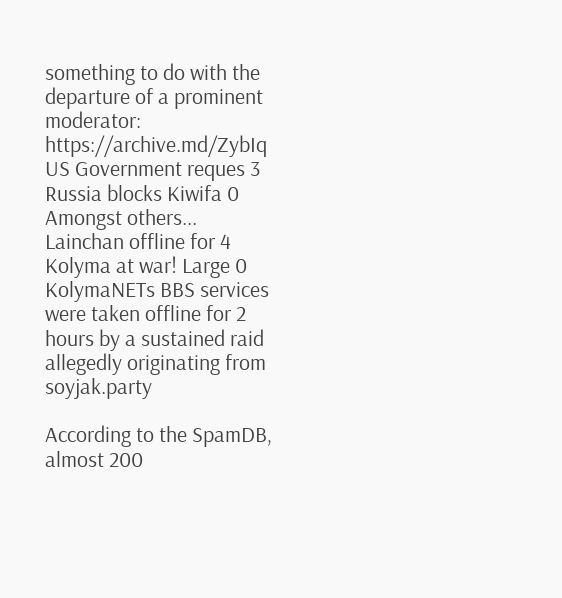something to do with the departure of a prominent moderator: https://archive.md/ZybIq
US Government reques 3
Russia blocks Kiwifa 0
Amongst others...
Lainchan offline for 4
Kolyma at war! Large 0
KolymaNETs BBS services were taken offline for 2 hours by a sustained raid allegedly originating from soyjak.party

According to the SpamDB, almost 200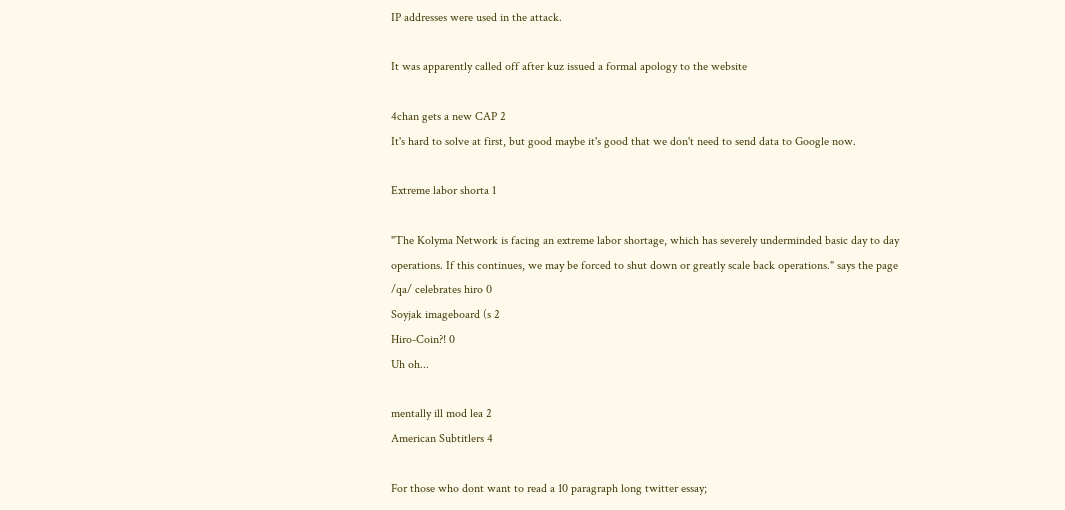IP addresses were used in the attack.

It was apparently called off after kuz issued a formal apology to the website

4chan gets a new CAP 2
It's hard to solve at first, but good maybe it's good that we don't need to send data to Google now.

Extreme labor shorta 1

"The Kolyma Network is facing an extreme labor shortage, which has severely underminded basic day to day operations. If this continues, we may be forced to shut down or greatly scale back operations." says the page
/qa/ celebrates hiro 0
Soyjak imageboard (s 2
Hiro-Coin?! 0
Uh oh...

mentally ill mod lea 2
American Subtitlers 4

For those who dont want to read a 10 paragraph long twitter essay;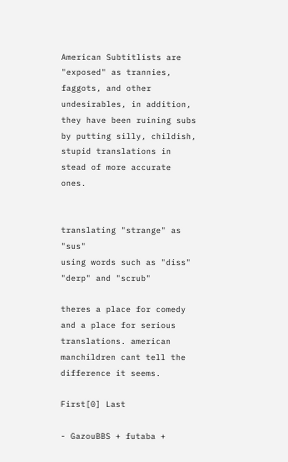American Subtitlists are "exposed" as trannies, faggots, and other undesirables, in addition, they have been ruining subs by putting silly, childish, stupid translations in stead of more accurate ones.


translating "strange" as "sus"
using words such as "diss" "derp" and "scrub"

theres a place for comedy and a place for serious translations. american manchildren cant tell the difference it seems.

First[0] Last

- GazouBBS + futaba +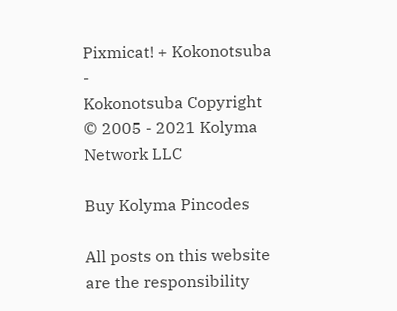Pixmicat! + Kokonotsuba -
Kokonotsuba Copyright © 2005 - 2021 Kolyma Network LLC

Buy Kolyma Pincodes

All posts on this website are the responsibility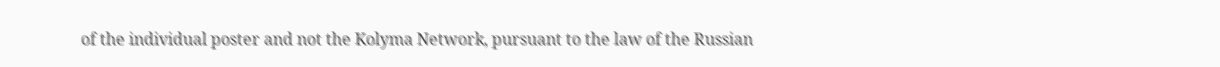of the individual poster and not the Kolyma Network, pursuant to the law of the Russian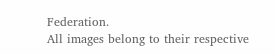Federation.
All images belong to their respective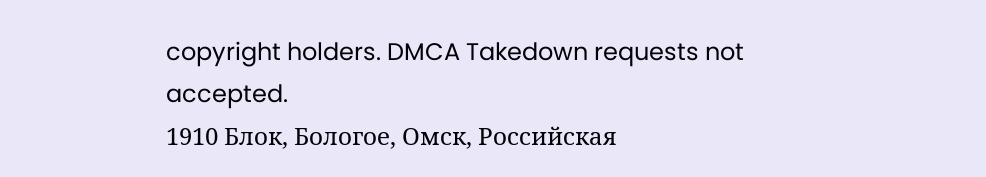copyright holders. DMCA Takedown requests not accepted.
1910 Блок, Бологое, Омск, Российская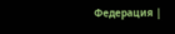Федерация |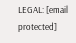LEGAL: [email protected]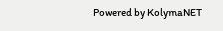Powered by KolymaNET